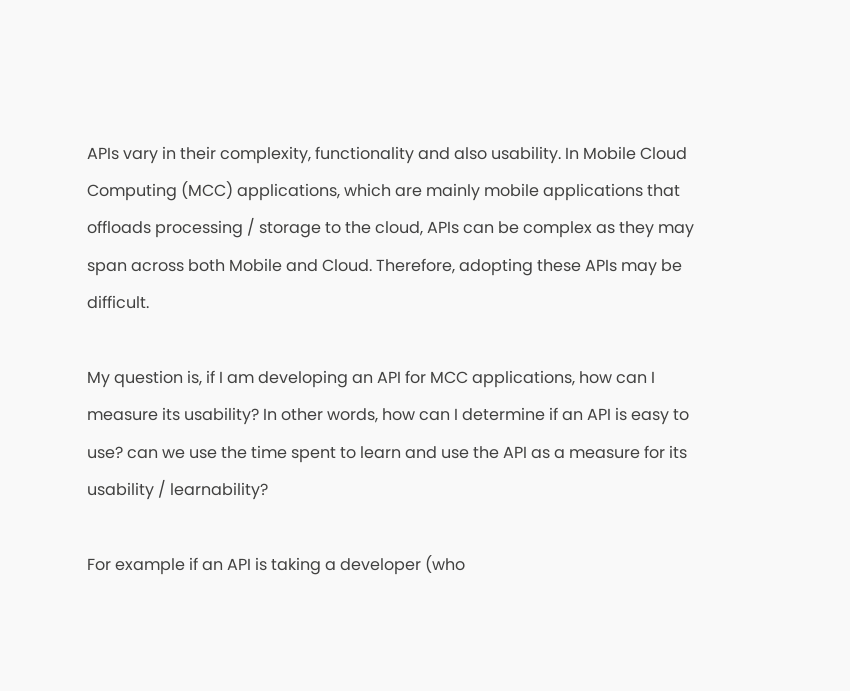APIs vary in their complexity, functionality and also usability. In Mobile Cloud Computing (MCC) applications, which are mainly mobile applications that offloads processing / storage to the cloud, APIs can be complex as they may span across both Mobile and Cloud. Therefore, adopting these APIs may be difficult.

My question is, if I am developing an API for MCC applications, how can I measure its usability? In other words, how can I determine if an API is easy to use? can we use the time spent to learn and use the API as a measure for its usability / learnability?

For example if an API is taking a developer (who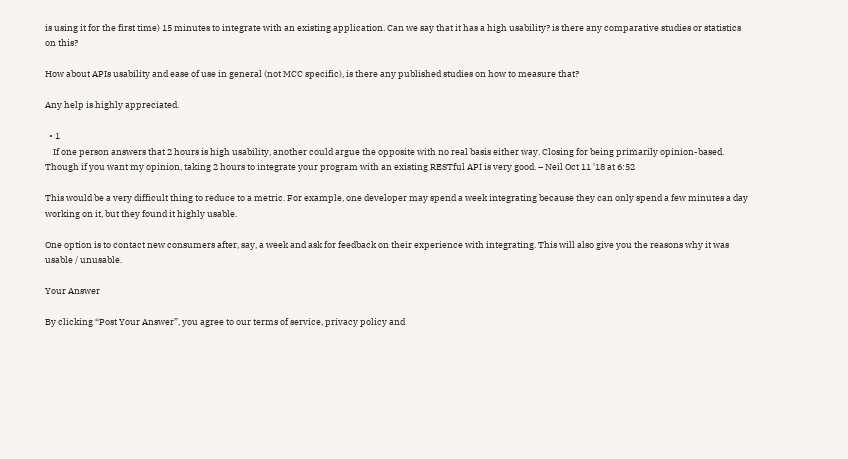is using it for the first time) 15 minutes to integrate with an existing application. Can we say that it has a high usability? is there any comparative studies or statistics on this?

How about APIs usability and ease of use in general (not MCC specific), is there any published studies on how to measure that?

Any help is highly appreciated.

  • 1
    If one person answers that 2 hours is high usability, another could argue the opposite with no real basis either way. Closing for being primarily opinion-based. Though if you want my opinion, taking 2 hours to integrate your program with an existing RESTful API is very good. – Neil Oct 11 '18 at 6:52

This would be a very difficult thing to reduce to a metric. For example, one developer may spend a week integrating because they can only spend a few minutes a day working on it, but they found it highly usable.

One option is to contact new consumers after, say, a week and ask for feedback on their experience with integrating. This will also give you the reasons why it was usable / unusable.

Your Answer

By clicking “Post Your Answer”, you agree to our terms of service, privacy policy and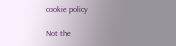cookie policy

Not the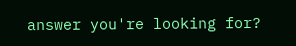answer you're looking for?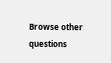Browse other questions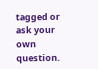tagged or ask your own question.